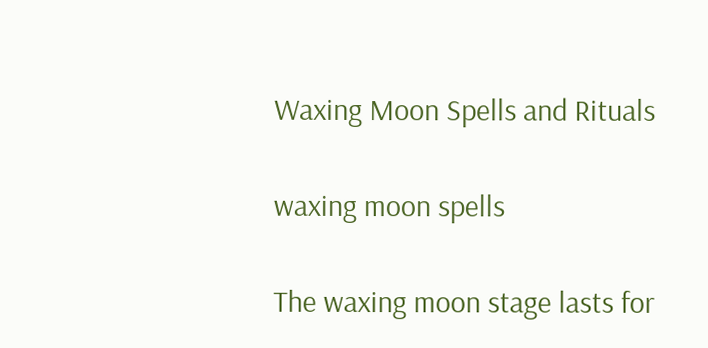Waxing Moon Spells and Rituals

waxing moon spells

The waxing moon stage lasts for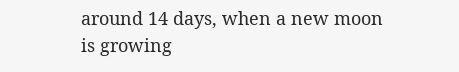around 14 days, when a new moon is growing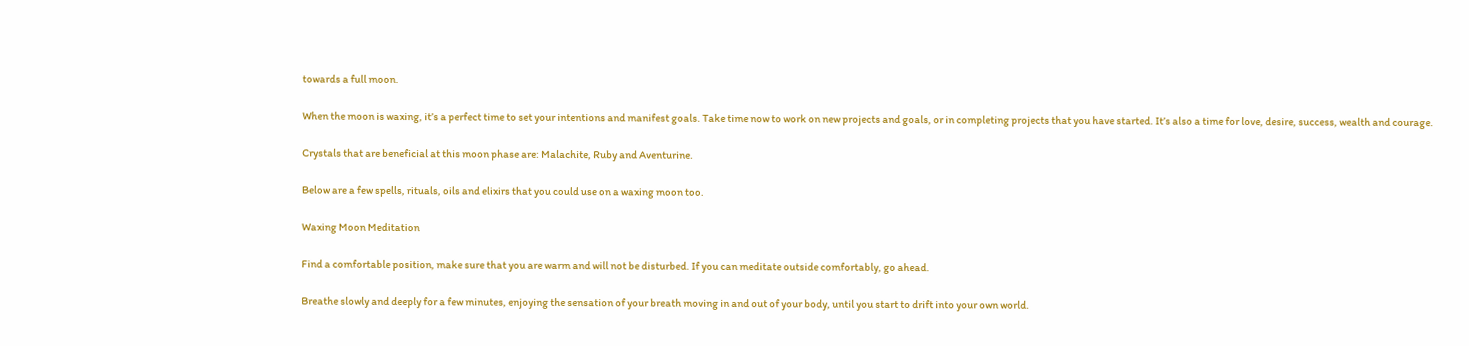towards a full moon.

When the moon is waxing, it’s a perfect time to set your intentions and manifest goals. Take time now to work on new projects and goals, or in completing projects that you have started. It’s also a time for love, desire, success, wealth and courage.

Crystals that are beneficial at this moon phase are: Malachite, Ruby and Aventurine.

Below are a few spells, rituals, oils and elixirs that you could use on a waxing moon too.

Waxing Moon Meditation

Find a comfortable position, make sure that you are warm and will not be disturbed. If you can meditate outside comfortably, go ahead.

Breathe slowly and deeply for a few minutes, enjoying the sensation of your breath moving in and out of your body, until you start to drift into your own world.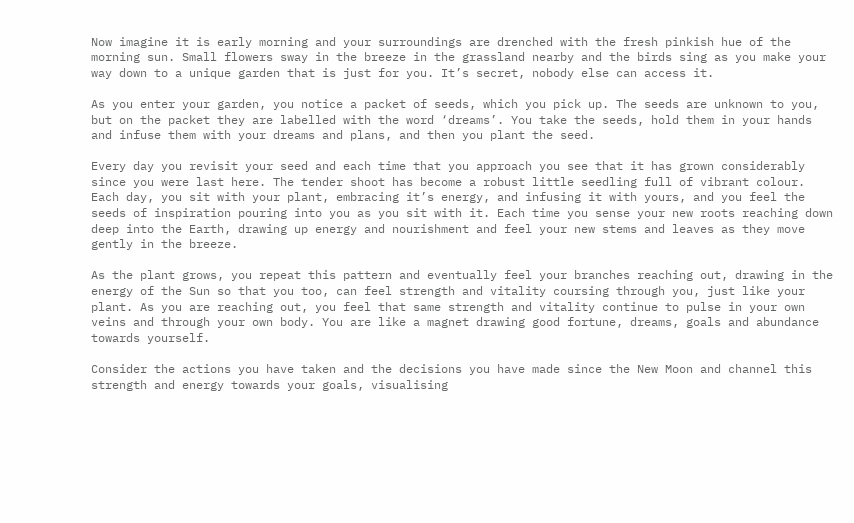Now imagine it is early morning and your surroundings are drenched with the fresh pinkish hue of the morning sun. Small flowers sway in the breeze in the grassland nearby and the birds sing as you make your way down to a unique garden that is just for you. It’s secret, nobody else can access it.

As you enter your garden, you notice a packet of seeds, which you pick up. The seeds are unknown to you, but on the packet they are labelled with the word ‘dreams’. You take the seeds, hold them in your hands and infuse them with your dreams and plans, and then you plant the seed.

Every day you revisit your seed and each time that you approach you see that it has grown considerably since you were last here. The tender shoot has become a robust little seedling full of vibrant colour. Each day, you sit with your plant, embracing it’s energy, and infusing it with yours, and you feel the seeds of inspiration pouring into you as you sit with it. Each time you sense your new roots reaching down deep into the Earth, drawing up energy and nourishment and feel your new stems and leaves as they move gently in the breeze.

As the plant grows, you repeat this pattern and eventually feel your branches reaching out, drawing in the energy of the Sun so that you too, can feel strength and vitality coursing through you, just like your plant. As you are reaching out, you feel that same strength and vitality continue to pulse in your own veins and through your own body. You are like a magnet drawing good fortune, dreams, goals and abundance towards yourself.

Consider the actions you have taken and the decisions you have made since the New Moon and channel this strength and energy towards your goals, visualising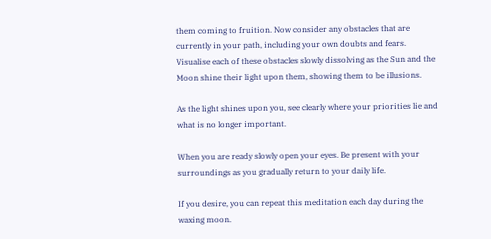them coming to fruition. Now consider any obstacles that are currently in your path, including your own doubts and fears. Visualise each of these obstacles slowly dissolving as the Sun and the Moon shine their light upon them, showing them to be illusions.

As the light shines upon you, see clearly where your priorities lie and what is no longer important.

When you are ready slowly open your eyes. Be present with your surroundings as you gradually return to your daily life.

If you desire, you can repeat this meditation each day during the waxing moon.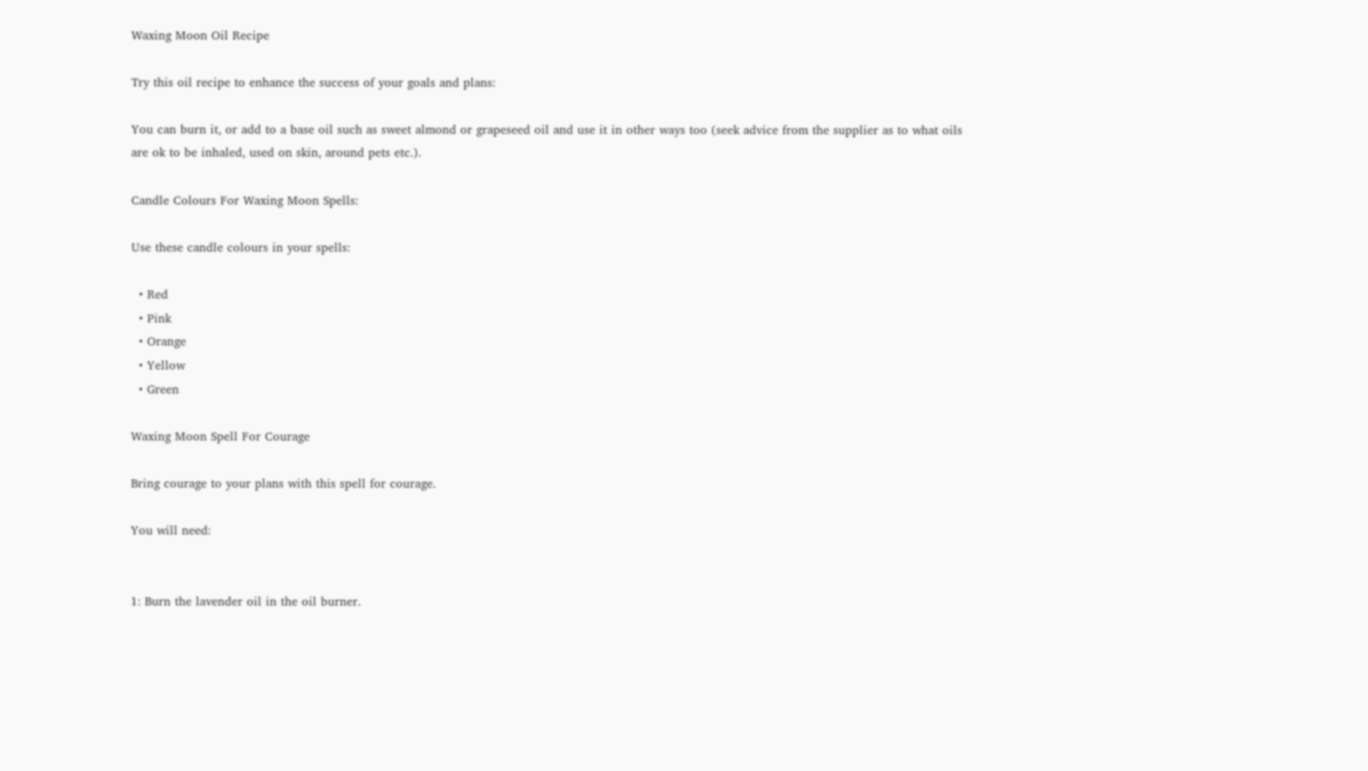Waxing Moon Oil Recipe

Try this oil recipe to enhance the success of your goals and plans:

You can burn it, or add to a base oil such as sweet almond or grapeseed oil and use it in other ways too (seek advice from the supplier as to what oils are ok to be inhaled, used on skin, around pets etc.).

Candle Colours For Waxing Moon Spells:

Use these candle colours in your spells:

  • Red
  • Pink
  • Orange
  • Yellow
  • Green

Waxing Moon Spell For Courage

Bring courage to your plans with this spell for courage.

You will need:


1: Burn the lavender oil in the oil burner.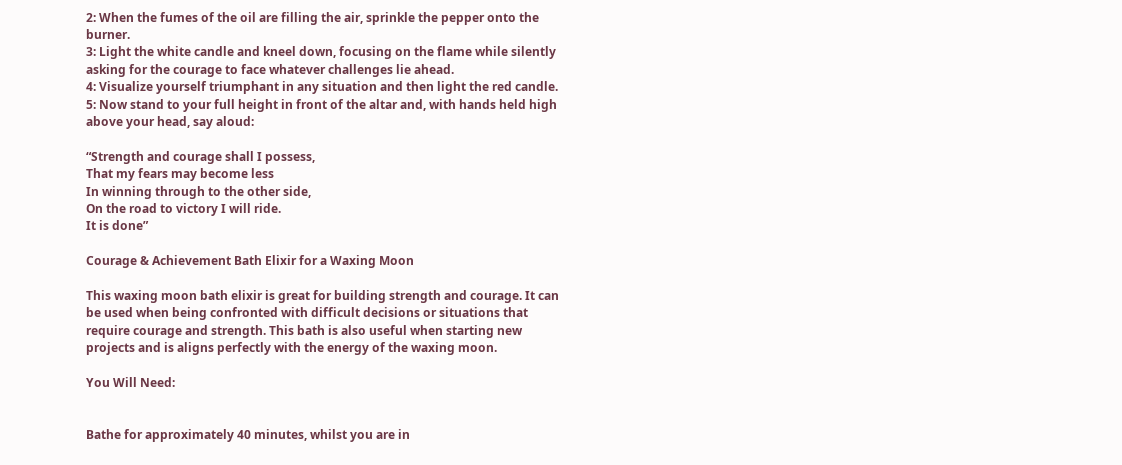2: When the fumes of the oil are filling the air, sprinkle the pepper onto the burner.
3: Light the white candle and kneel down, focusing on the flame while silently asking for the courage to face whatever challenges lie ahead.
4: Visualize yourself triumphant in any situation and then light the red candle.
5: Now stand to your full height in front of the altar and, with hands held high above your head, say aloud:

“Strength and courage shall I possess,
That my fears may become less
In winning through to the other side,
On the road to victory I will ride.
It is done”

Courage & Achievement Bath Elixir for a Waxing Moon

This waxing moon bath elixir is great for building strength and courage. It can be used when being confronted with difficult decisions or situations that require courage and strength. This bath is also useful when starting new projects and is aligns perfectly with the energy of the waxing moon.

You Will Need:


Bathe for approximately 40 minutes, whilst you are in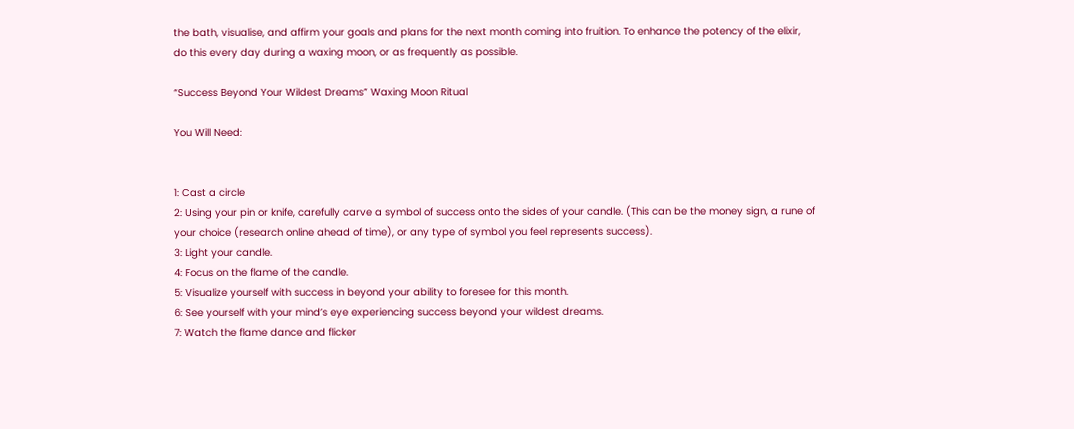the bath, visualise, and affirm your goals and plans for the next month coming into fruition. To enhance the potency of the elixir, do this every day during a waxing moon, or as frequently as possible.

“Success Beyond Your Wildest Dreams” Waxing Moon Ritual

You Will Need:


1: Cast a circle
2: Using your pin or knife, carefully carve a symbol of success onto the sides of your candle. (This can be the money sign, a rune of your choice (research online ahead of time), or any type of symbol you feel represents success).
3: Light your candle.
4: Focus on the flame of the candle.
5: Visualize yourself with success in beyond your ability to foresee for this month.
6: See yourself with your mind’s eye experiencing success beyond your wildest dreams.
7: Watch the flame dance and flicker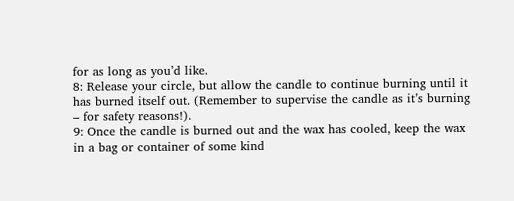for as long as you’d like.
8: Release your circle, but allow the candle to continue burning until it has burned itself out. (Remember to supervise the candle as it’s burning – for safety reasons!).
9: Once the candle is burned out and the wax has cooled, keep the wax in a bag or container of some kind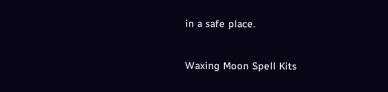in a safe place.

Waxing Moon Spell Kits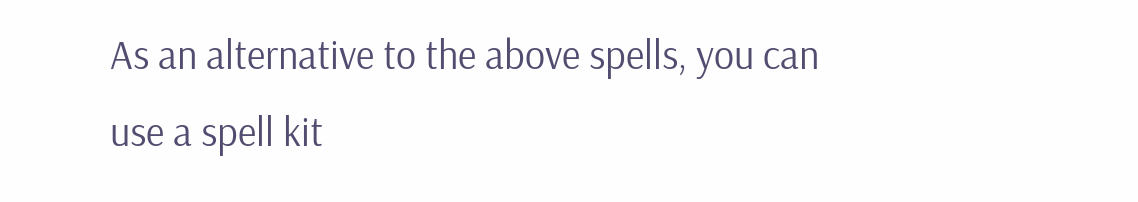As an alternative to the above spells, you can use a spell kit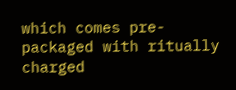which comes pre-packaged with ritually charged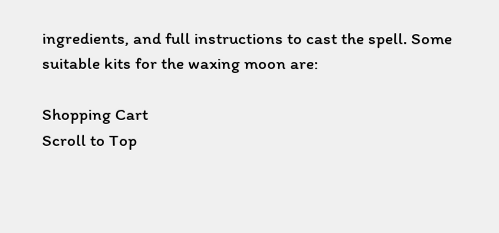ingredients, and full instructions to cast the spell. Some suitable kits for the waxing moon are:

Shopping Cart
Scroll to Top